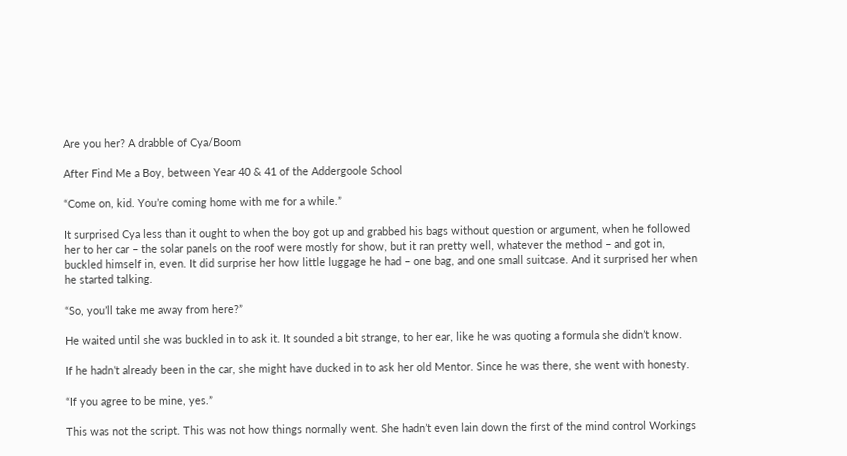Are you her? A drabble of Cya/Boom

After Find Me a Boy, between Year 40 & 41 of the Addergoole School

“Come on, kid. You’re coming home with me for a while.”

It surprised Cya less than it ought to when the boy got up and grabbed his bags without question or argument, when he followed her to her car – the solar panels on the roof were mostly for show, but it ran pretty well, whatever the method – and got in, buckled himself in, even. It did surprise her how little luggage he had – one bag, and one small suitcase. And it surprised her when he started talking.

“So, you’ll take me away from here?”

He waited until she was buckled in to ask it. It sounded a bit strange, to her ear, like he was quoting a formula she didn’t know.

If he hadn’t already been in the car, she might have ducked in to ask her old Mentor. Since he was there, she went with honesty.

“If you agree to be mine, yes.”

This was not the script. This was not how things normally went. She hadn’t even lain down the first of the mind control Workings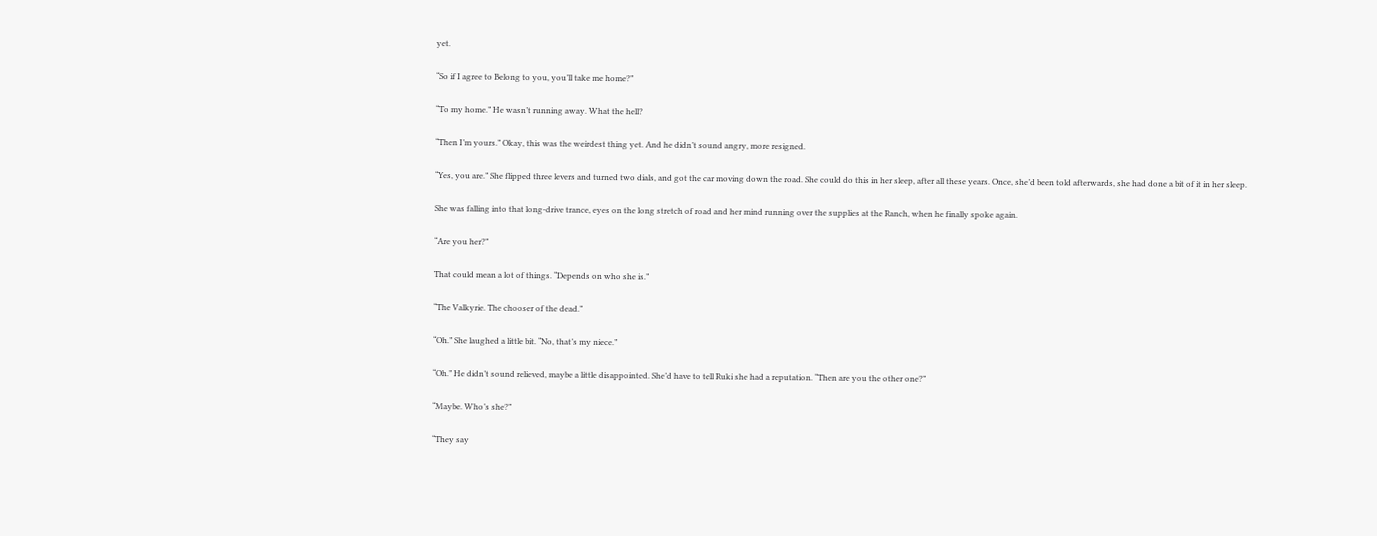yet.

“So if I agree to Belong to you, you’ll take me home?”

“To my home.” He wasn’t running away. What the hell?

“Then I’m yours.” Okay, this was the weirdest thing yet. And he didn’t sound angry, more resigned.

“Yes, you are.” She flipped three levers and turned two dials, and got the car moving down the road. She could do this in her sleep, after all these years. Once, she’d been told afterwards, she had done a bit of it in her sleep.

She was falling into that long-drive trance, eyes on the long stretch of road and her mind running over the supplies at the Ranch, when he finally spoke again.

“Are you her?”

That could mean a lot of things. “Depends on who she is.”

“The Valkyrie. The chooser of the dead.”

“Oh.” She laughed a little bit. “No, that’s my niece.”

“Oh.” He didn’t sound relieved, maybe a little disappointed. She’d have to tell Ruki she had a reputation. “Then are you the other one?”

“Maybe. Who’s she?”

“They say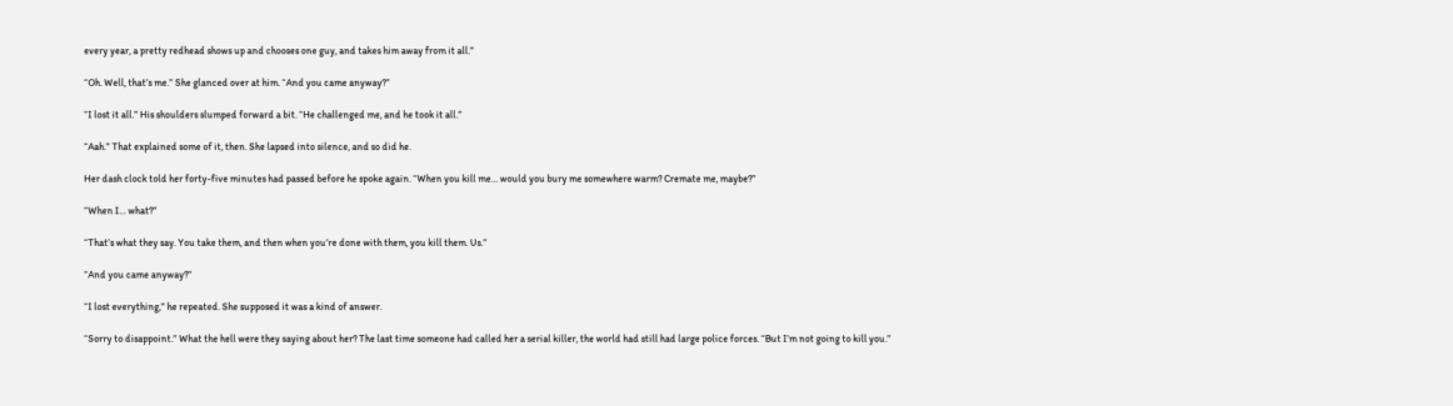every year, a pretty redhead shows up and chooses one guy, and takes him away from it all.”

“Oh. Well, that’s me.” She glanced over at him. “And you came anyway?”

“I lost it all.” His shoulders slumped forward a bit. “He challenged me, and he took it all.”

“Aah.” That explained some of it, then. She lapsed into silence, and so did he.

Her dash clock told her forty-five minutes had passed before he spoke again. “When you kill me… would you bury me somewhere warm? Cremate me, maybe?”

“When I… what?”

“That’s what they say. You take them, and then when you’re done with them, you kill them. Us.”

“And you came anyway?”

“I lost everything,” he repeated. She supposed it was a kind of answer.

“Sorry to disappoint.” What the hell were they saying about her? The last time someone had called her a serial killer, the world had still had large police forces. “But I’m not going to kill you.”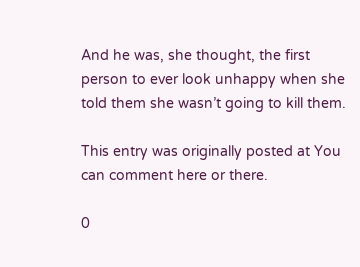And he was, she thought, the first person to ever look unhappy when she told them she wasn’t going to kill them.

This entry was originally posted at You can comment here or there.

0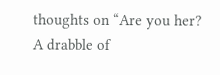thoughts on “Are you her? A drabble of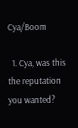Cya/Boom

  1. Cya, was this the reputation you wanted?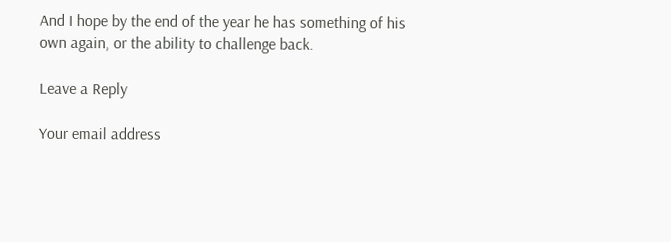And I hope by the end of the year he has something of his own again, or the ability to challenge back.

Leave a Reply

Your email address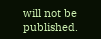will not be published.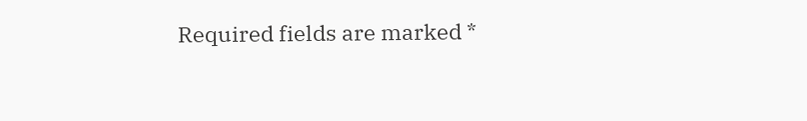Required fields are marked *